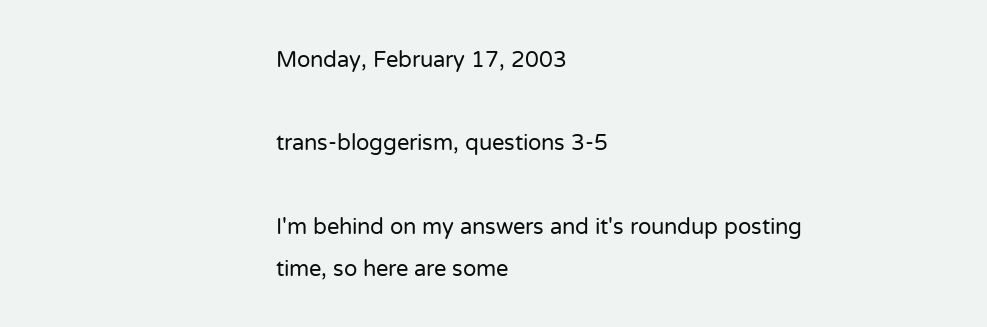Monday, February 17, 2003

trans-bloggerism, questions 3-5

I'm behind on my answers and it's roundup posting time, so here are some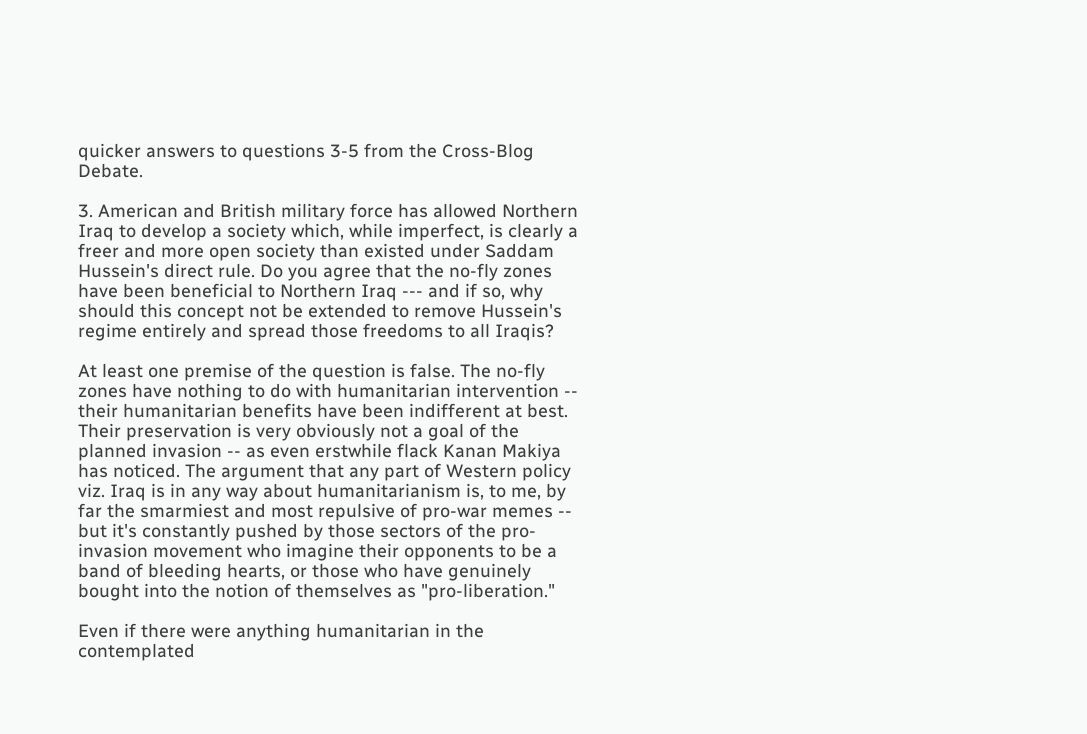quicker answers to questions 3-5 from the Cross-Blog Debate.

3. American and British military force has allowed Northern Iraq to develop a society which, while imperfect, is clearly a freer and more open society than existed under Saddam Hussein's direct rule. Do you agree that the no-fly zones have been beneficial to Northern Iraq --- and if so, why should this concept not be extended to remove Hussein's regime entirely and spread those freedoms to all Iraqis?

At least one premise of the question is false. The no-fly zones have nothing to do with humanitarian intervention -- their humanitarian benefits have been indifferent at best. Their preservation is very obviously not a goal of the planned invasion -- as even erstwhile flack Kanan Makiya has noticed. The argument that any part of Western policy viz. Iraq is in any way about humanitarianism is, to me, by far the smarmiest and most repulsive of pro-war memes -- but it's constantly pushed by those sectors of the pro-invasion movement who imagine their opponents to be a band of bleeding hearts, or those who have genuinely bought into the notion of themselves as "pro-liberation."

Even if there were anything humanitarian in the contemplated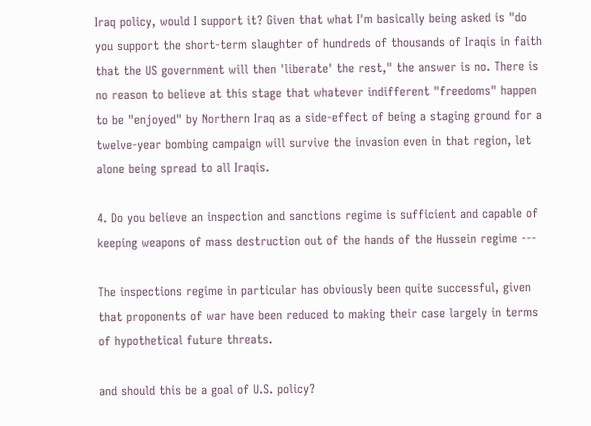Iraq policy, would I support it? Given that what I'm basically being asked is "do you support the short-term slaughter of hundreds of thousands of Iraqis in faith that the US government will then 'liberate' the rest," the answer is no. There is no reason to believe at this stage that whatever indifferent "freedoms" happen to be "enjoyed" by Northern Iraq as a side-effect of being a staging ground for a twelve-year bombing campaign will survive the invasion even in that region, let alone being spread to all Iraqis.

4. Do you believe an inspection and sanctions regime is sufficient and capable of keeping weapons of mass destruction out of the hands of the Hussein regime ---

The inspections regime in particular has obviously been quite successful, given that proponents of war have been reduced to making their case largely in terms of hypothetical future threats.

and should this be a goal of U.S. policy?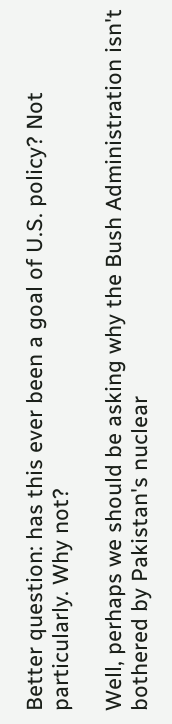Better question: has this ever been a goal of U.S. policy? Not particularly. Why not?

Well, perhaps we should be asking why the Bush Administration isn't bothered by Pakistan's nuclear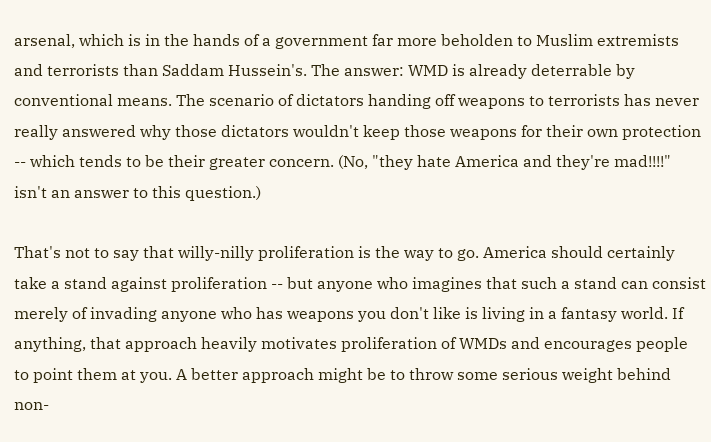arsenal, which is in the hands of a government far more beholden to Muslim extremists and terrorists than Saddam Hussein's. The answer: WMD is already deterrable by conventional means. The scenario of dictators handing off weapons to terrorists has never really answered why those dictators wouldn't keep those weapons for their own protection -- which tends to be their greater concern. (No, "they hate America and they're mad!!!!" isn't an answer to this question.)

That's not to say that willy-nilly proliferation is the way to go. America should certainly take a stand against proliferation -- but anyone who imagines that such a stand can consist merely of invading anyone who has weapons you don't like is living in a fantasy world. If anything, that approach heavily motivates proliferation of WMDs and encourages people to point them at you. A better approach might be to throw some serious weight behind non-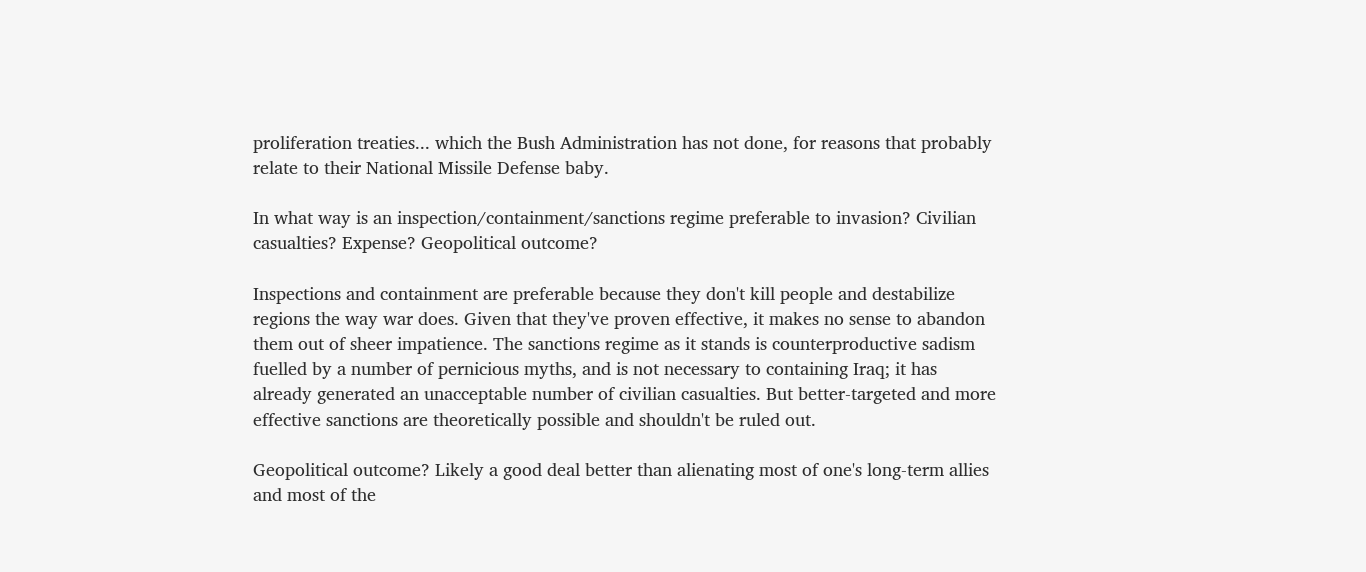proliferation treaties... which the Bush Administration has not done, for reasons that probably relate to their National Missile Defense baby.

In what way is an inspection/containment/sanctions regime preferable to invasion? Civilian casualties? Expense? Geopolitical outcome?

Inspections and containment are preferable because they don't kill people and destabilize regions the way war does. Given that they've proven effective, it makes no sense to abandon them out of sheer impatience. The sanctions regime as it stands is counterproductive sadism fuelled by a number of pernicious myths, and is not necessary to containing Iraq; it has already generated an unacceptable number of civilian casualties. But better-targeted and more effective sanctions are theoretically possible and shouldn't be ruled out.

Geopolitical outcome? Likely a good deal better than alienating most of one's long-term allies and most of the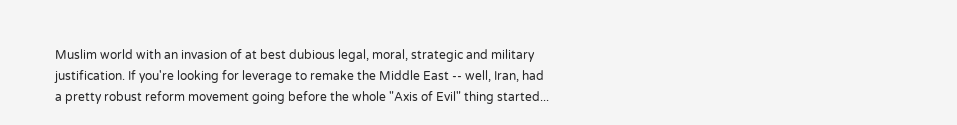Muslim world with an invasion of at best dubious legal, moral, strategic and military justification. If you're looking for leverage to remake the Middle East -- well, Iran, had a pretty robust reform movement going before the whole "Axis of Evil" thing started...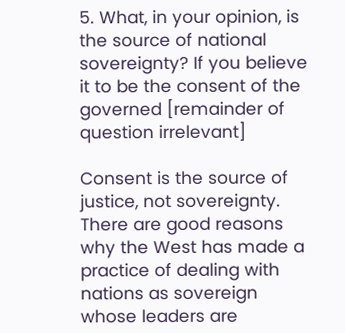5. What, in your opinion, is the source of national sovereignty? If you believe it to be the consent of the governed [remainder of question irrelevant]

Consent is the source of justice, not sovereignty. There are good reasons why the West has made a practice of dealing with nations as sovereign whose leaders are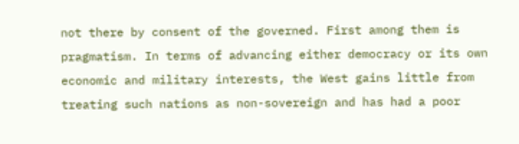not there by consent of the governed. First among them is pragmatism. In terms of advancing either democracy or its own economic and military interests, the West gains little from treating such nations as non-sovereign and has had a poor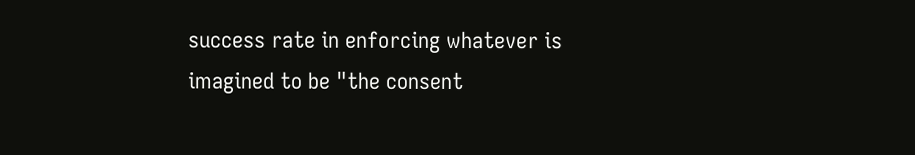success rate in enforcing whatever is imagined to be "the consent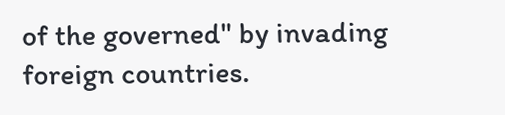of the governed" by invading foreign countries.